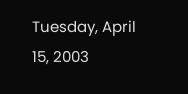Tuesday, April 15, 2003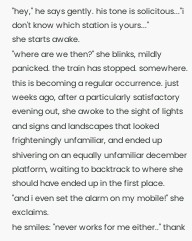"hey," he says gently. his tone is solicitous..."i don't know which station is yours..."
she starts awake.
"where are we then?" she blinks, mildly panicked. the train has stopped. somewhere.
this is becoming a regular occurrence. just weeks ago, after a particularly satisfactory evening out, she awoke to the sight of lights and signs and landscapes that looked frighteningly unfamiliar, and ended up shivering on an equally unfamiliar december platform, waiting to backtrack to where she should have ended up in the first place.
"and i even set the alarm on my mobile!" she exclaims.
he smiles: "never works for me either.." thank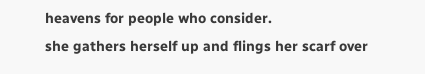heavens for people who consider.
she gathers herself up and flings her scarf over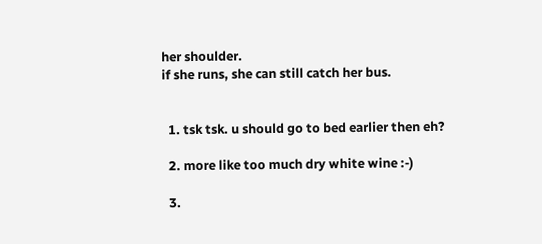her shoulder.
if she runs, she can still catch her bus.


  1. tsk tsk. u should go to bed earlier then eh?

  2. more like too much dry white wine :-)

  3.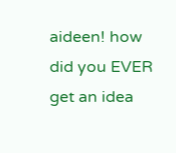aideen! how did you EVER get an idea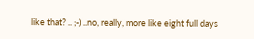like that? .. ;-) ..no, really, more like eight full days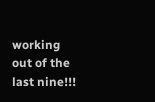working out of the last nine!!!